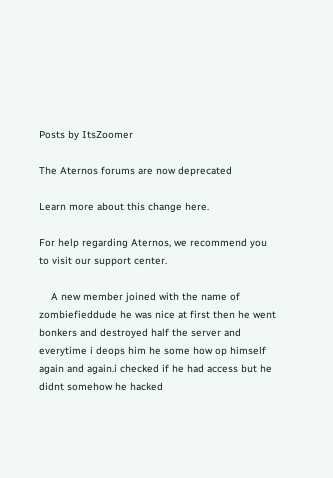Posts by ItsZoomer

The Aternos forums are now deprecated

Learn more about this change here.

For help regarding Aternos, we recommend you to visit our support center.

    A new member joined with the name of zombiefieddude he was nice at first then he went bonkers and destroyed half the server and everytime i deops him he some how op himself again and again.i checked if he had access but he didnt somehow he hacked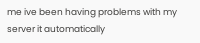me ive been having problems with my server it automatically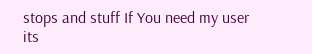stops and stuff If You need my user its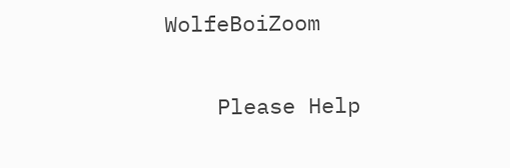WolfeBoiZoom

    Please Help